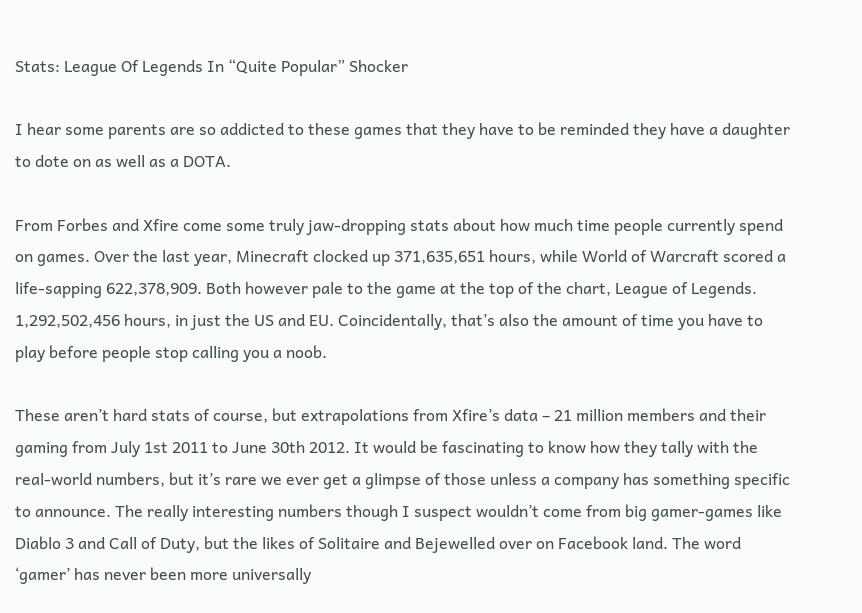Stats: League Of Legends In “Quite Popular” Shocker

I hear some parents are so addicted to these games that they have to be reminded they have a daughter to dote on as well as a DOTA.

From Forbes and Xfire come some truly jaw-dropping stats about how much time people currently spend on games. Over the last year, Minecraft clocked up 371,635,651 hours, while World of Warcraft scored a life-sapping 622,378,909. Both however pale to the game at the top of the chart, League of Legends. 1,292,502,456 hours, in just the US and EU. Coincidentally, that’s also the amount of time you have to play before people stop calling you a noob.

These aren’t hard stats of course, but extrapolations from Xfire’s data – 21 million members and their gaming from July 1st 2011 to June 30th 2012. It would be fascinating to know how they tally with the real-world numbers, but it’s rare we ever get a glimpse of those unless a company has something specific to announce. The really interesting numbers though I suspect wouldn’t come from big gamer-games like Diablo 3 and Call of Duty, but the likes of Solitaire and Bejewelled over on Facebook land. The word ‘gamer’ has never been more universally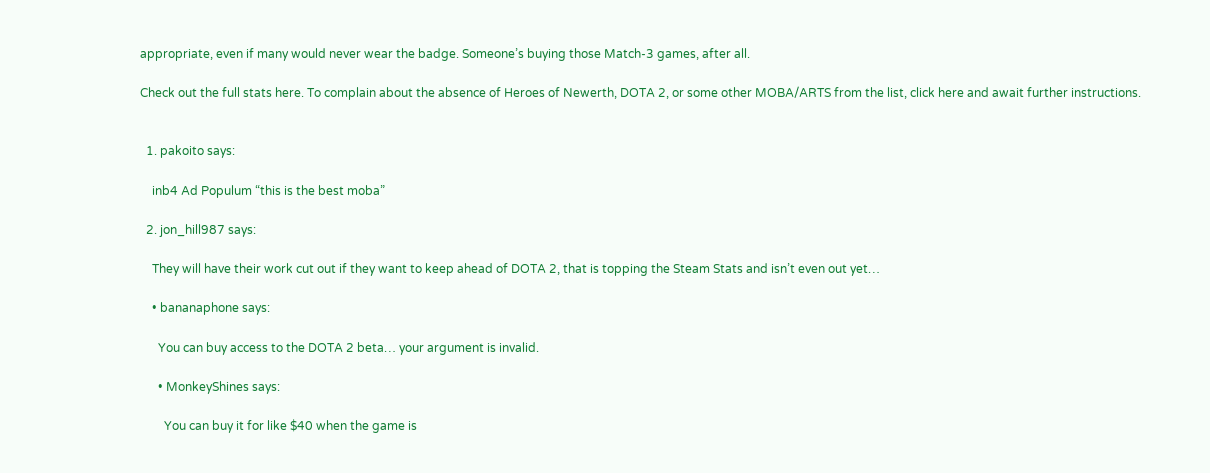appropriate, even if many would never wear the badge. Someone’s buying those Match-3 games, after all.

Check out the full stats here. To complain about the absence of Heroes of Newerth, DOTA 2, or some other MOBA/ARTS from the list, click here and await further instructions.


  1. pakoito says:

    inb4 Ad Populum “this is the best moba”

  2. jon_hill987 says:

    They will have their work cut out if they want to keep ahead of DOTA 2, that is topping the Steam Stats and isn’t even out yet…

    • bananaphone says:

      You can buy access to the DOTA 2 beta… your argument is invalid.

      • MonkeyShines says:

        You can buy it for like $40 when the game is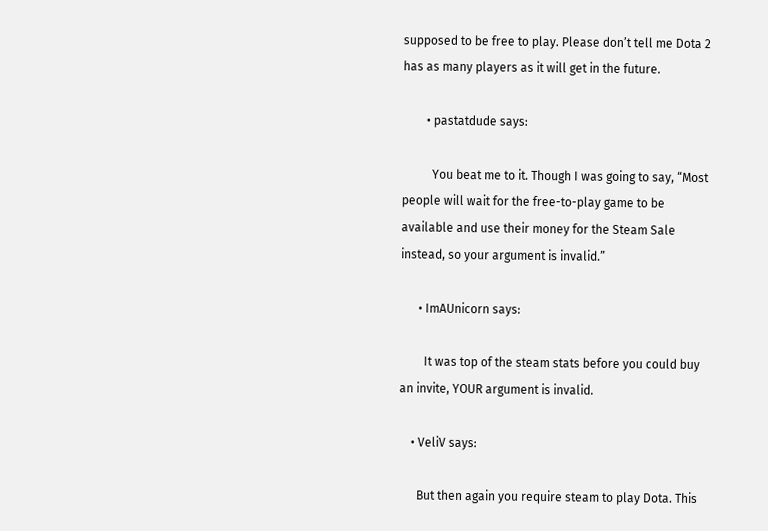supposed to be free to play. Please don’t tell me Dota 2 has as many players as it will get in the future.

        • pastatdude says:

          You beat me to it. Though I was going to say, “Most people will wait for the free-to-play game to be available and use their money for the Steam Sale instead, so your argument is invalid.”

      • ImAUnicorn says:

        It was top of the steam stats before you could buy an invite, YOUR argument is invalid.

    • VeliV says:

      But then again you require steam to play Dota. This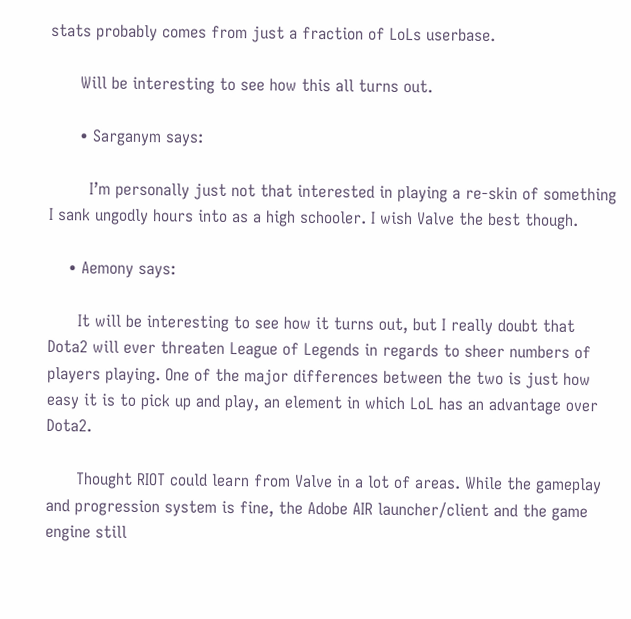stats probably comes from just a fraction of LoLs userbase.

      Will be interesting to see how this all turns out.

      • Sarganym says:

        I’m personally just not that interested in playing a re-skin of something I sank ungodly hours into as a high schooler. I wish Valve the best though.

    • Aemony says:

      It will be interesting to see how it turns out, but I really doubt that Dota2 will ever threaten League of Legends in regards to sheer numbers of players playing. One of the major differences between the two is just how easy it is to pick up and play, an element in which LoL has an advantage over Dota2.

      Thought RIOT could learn from Valve in a lot of areas. While the gameplay and progression system is fine, the Adobe AIR launcher/client and the game engine still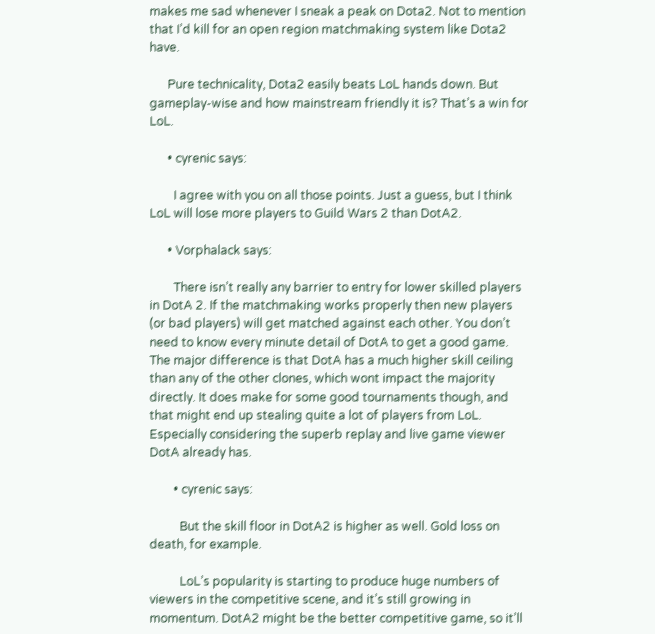makes me sad whenever I sneak a peak on Dota2. Not to mention that I’d kill for an open region matchmaking system like Dota2 have.

      Pure technicality, Dota2 easily beats LoL hands down. But gameplay-wise and how mainstream friendly it is? That’s a win for LoL.

      • cyrenic says:

        I agree with you on all those points. Just a guess, but I think LoL will lose more players to Guild Wars 2 than DotA2.

      • Vorphalack says:

        There isn’t really any barrier to entry for lower skilled players in DotA 2. If the matchmaking works properly then new players (or bad players) will get matched against each other. You don’t need to know every minute detail of DotA to get a good game. The major difference is that DotA has a much higher skill ceiling than any of the other clones, which wont impact the majority directly. It does make for some good tournaments though, and that might end up stealing quite a lot of players from LoL. Especially considering the superb replay and live game viewer DotA already has.

        • cyrenic says:

          But the skill floor in DotA2 is higher as well. Gold loss on death, for example.

          LoL’s popularity is starting to produce huge numbers of viewers in the competitive scene, and it’s still growing in momentum. DotA2 might be the better competitive game, so it’ll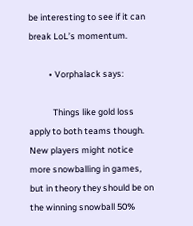be interesting to see if it can break LoL’s momentum.

          • Vorphalack says:

            Things like gold loss apply to both teams though. New players might notice more snowballing in games, but in theory they should be on the winning snowball 50%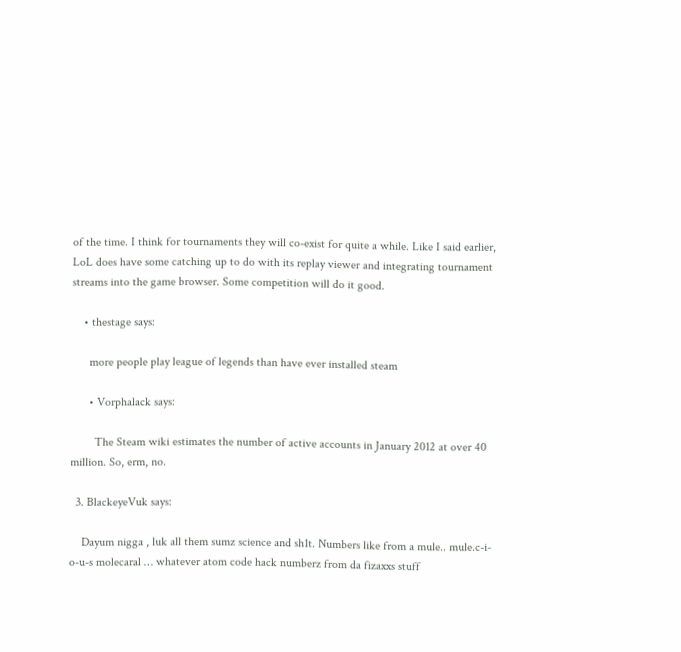of the time. I think for tournaments they will co-exist for quite a while. Like I said earlier, LoL does have some catching up to do with its replay viewer and integrating tournament streams into the game browser. Some competition will do it good.

    • thestage says:

      more people play league of legends than have ever installed steam

      • Vorphalack says:

        The Steam wiki estimates the number of active accounts in January 2012 at over 40 million. So, erm, no.

  3. BlackeyeVuk says:

    Dayum nigga , luk all them sumz science and sh1t. Numbers like from a mule.. mule.c-i-o-u-s molecaral … whatever atom code hack numberz from da fizaxxs stuff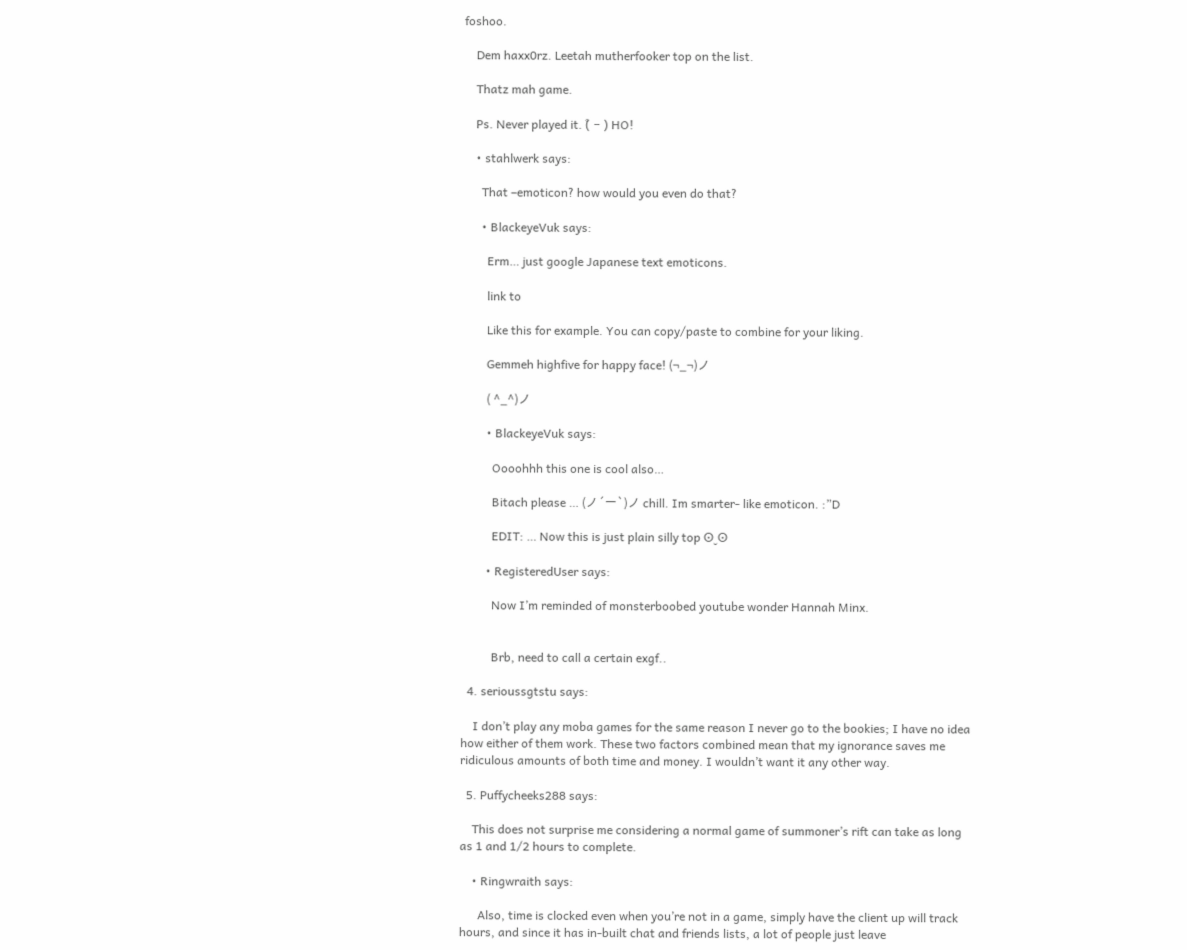foshoo.

    Dem haxx0rz. Leetah mutherfooker top on the list.

    Thatz mah game.

    Ps. Never played it. (̊ − ) HO!

    • stahlwerk says:

      That –emoticon? how would you even do that?

      • BlackeyeVuk says:

        Erm… just google Japanese text emoticons.

        link to

        Like this for example. You can copy/paste to combine for your liking.

        Gemmeh highfive for happy face! (¬_¬)ノ

        ( ^_^)ノ

        • BlackeyeVuk says:

          Oooohhh this one is cool also…

          Bitach please … (ノ´ー`)ノ chill. Im smarter- like emoticon. :”D

          EDIT: … Now this is just plain silly top ʘ‿ʘ

        • RegisteredUser says:

          Now I’m reminded of monsterboobed youtube wonder Hannah Minx.


          Brb, need to call a certain exgf..

  4. serioussgtstu says:

    I don’t play any moba games for the same reason I never go to the bookies; I have no idea how either of them work. These two factors combined mean that my ignorance saves me ridiculous amounts of both time and money. I wouldn’t want it any other way.

  5. Puffycheeks288 says:

    This does not surprise me considering a normal game of summoner’s rift can take as long as 1 and 1/2 hours to complete.

    • Ringwraith says:

      Also, time is clocked even when you’re not in a game, simply have the client up will track hours, and since it has in-built chat and friends lists, a lot of people just leave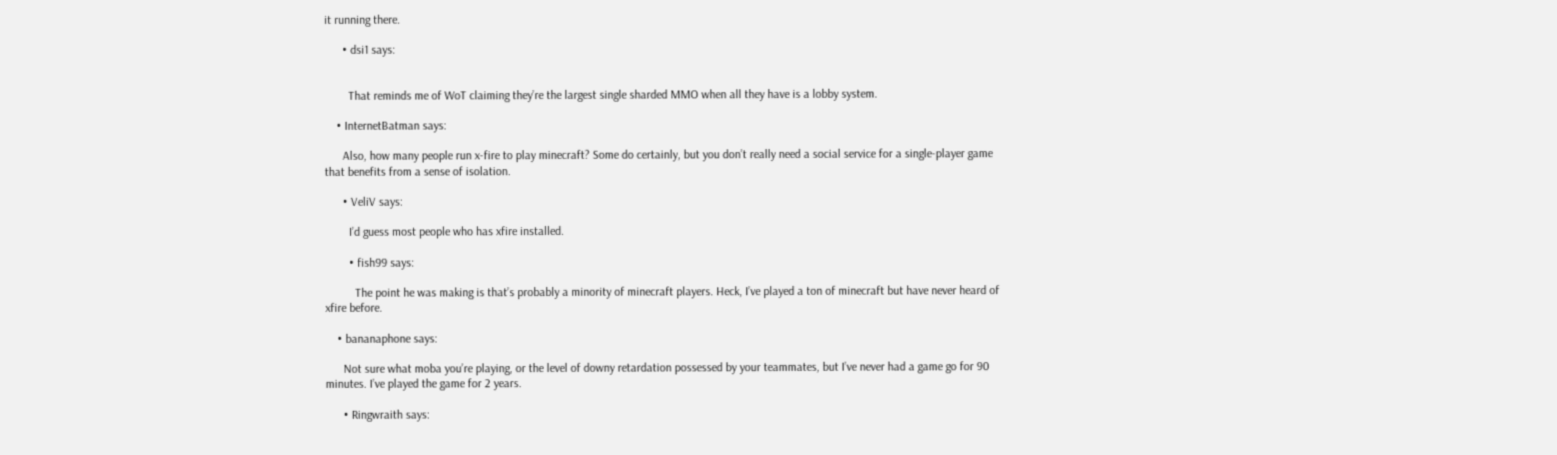it running there.

      • dsi1 says:


        That reminds me of WoT claiming they’re the largest single sharded MMO when all they have is a lobby system.

    • InternetBatman says:

      Also, how many people run x-fire to play minecraft? Some do certainly, but you don’t really need a social service for a single-player game that benefits from a sense of isolation.

      • VeliV says:

        I’d guess most people who has xfire installed.

        • fish99 says:

          The point he was making is that’s probably a minority of minecraft players. Heck, I’ve played a ton of minecraft but have never heard of xfire before.

    • bananaphone says:

      Not sure what moba you’re playing, or the level of downy retardation possessed by your teammates, but I’ve never had a game go for 90 minutes. I’ve played the game for 2 years.

      • Ringwraith says: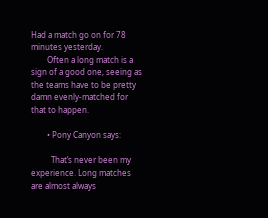Had a match go on for 78 minutes yesterday.
        Often a long match is a sign of a good one, seeing as the teams have to be pretty damn evenly-matched for that to happen.

        • Pony Canyon says:

          That’s never been my experience. Long matches are almost always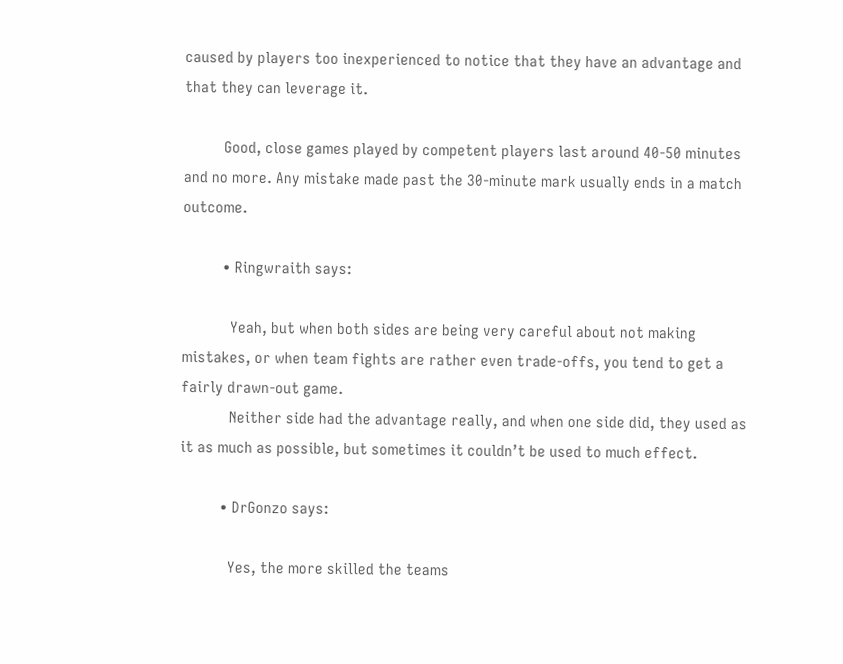caused by players too inexperienced to notice that they have an advantage and that they can leverage it.

          Good, close games played by competent players last around 40-50 minutes and no more. Any mistake made past the 30-minute mark usually ends in a match outcome.

          • Ringwraith says:

            Yeah, but when both sides are being very careful about not making mistakes, or when team fights are rather even trade-offs, you tend to get a fairly drawn-out game.
            Neither side had the advantage really, and when one side did, they used as it as much as possible, but sometimes it couldn’t be used to much effect.

          • DrGonzo says:

            Yes, the more skilled the teams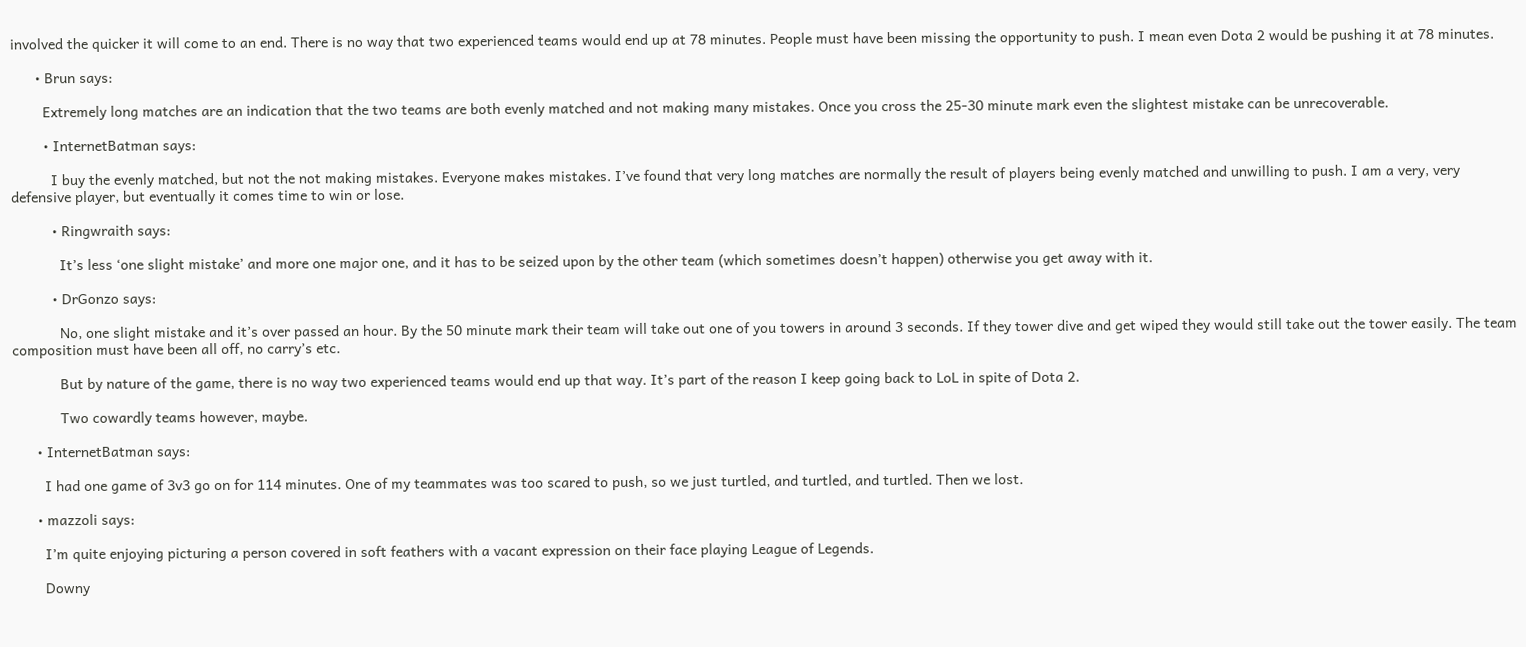involved the quicker it will come to an end. There is no way that two experienced teams would end up at 78 minutes. People must have been missing the opportunity to push. I mean even Dota 2 would be pushing it at 78 minutes.

      • Brun says:

        Extremely long matches are an indication that the two teams are both evenly matched and not making many mistakes. Once you cross the 25-30 minute mark even the slightest mistake can be unrecoverable.

        • InternetBatman says:

          I buy the evenly matched, but not the not making mistakes. Everyone makes mistakes. I’ve found that very long matches are normally the result of players being evenly matched and unwilling to push. I am a very, very defensive player, but eventually it comes time to win or lose.

          • Ringwraith says:

            It’s less ‘one slight mistake’ and more one major one, and it has to be seized upon by the other team (which sometimes doesn’t happen) otherwise you get away with it.

          • DrGonzo says:

            No, one slight mistake and it’s over passed an hour. By the 50 minute mark their team will take out one of you towers in around 3 seconds. If they tower dive and get wiped they would still take out the tower easily. The team composition must have been all off, no carry’s etc.

            But by nature of the game, there is no way two experienced teams would end up that way. It’s part of the reason I keep going back to LoL in spite of Dota 2.

            Two cowardly teams however, maybe.

      • InternetBatman says:

        I had one game of 3v3 go on for 114 minutes. One of my teammates was too scared to push, so we just turtled, and turtled, and turtled. Then we lost.

      • mazzoli says:

        I’m quite enjoying picturing a person covered in soft feathers with a vacant expression on their face playing League of Legends.

        Downy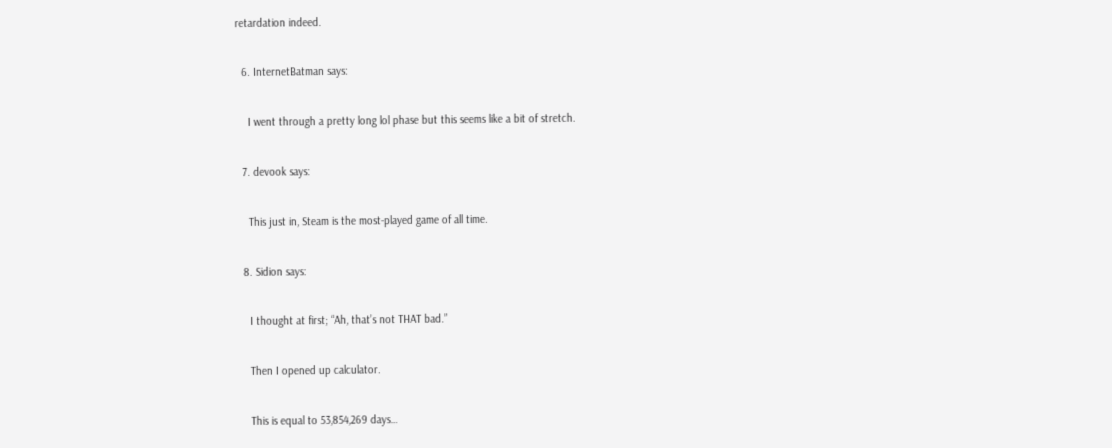retardation indeed.

  6. InternetBatman says:

    I went through a pretty long lol phase but this seems like a bit of stretch.

  7. devook says:

    This just in, Steam is the most-played game of all time.

  8. Sidion says:

    I thought at first; “Ah, that’s not THAT bad.”

    Then I opened up calculator.

    This is equal to 53,854,269 days…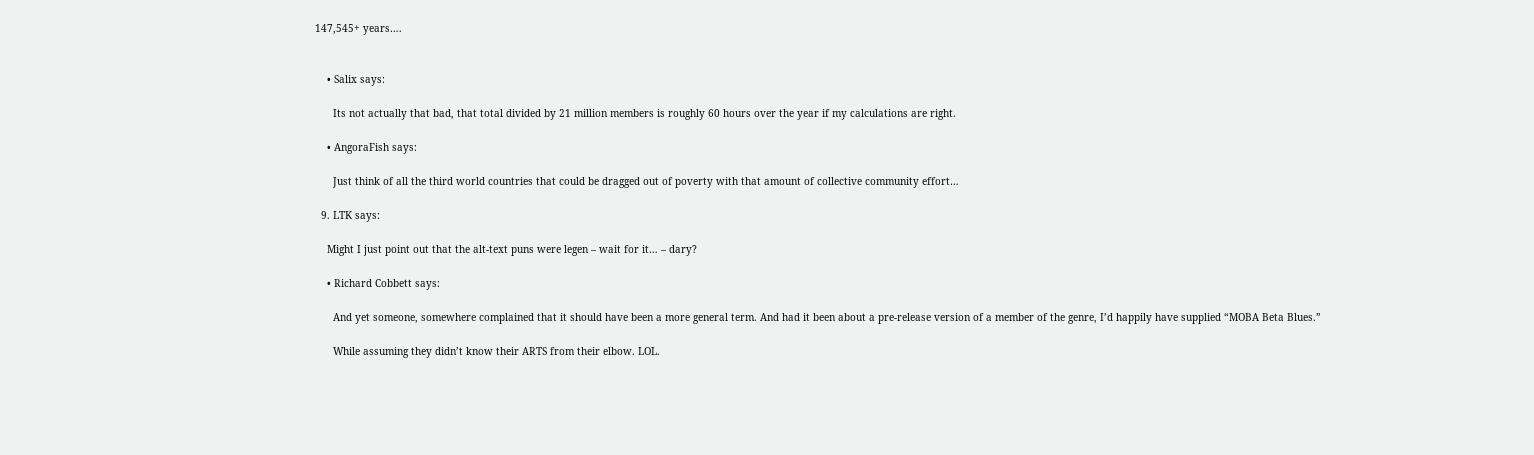147,545+ years….


    • Salix says:

      Its not actually that bad, that total divided by 21 million members is roughly 60 hours over the year if my calculations are right.

    • AngoraFish says:

      Just think of all the third world countries that could be dragged out of poverty with that amount of collective community effort…

  9. LTK says:

    Might I just point out that the alt-text puns were legen – wait for it… – dary?

    • Richard Cobbett says:

      And yet someone, somewhere complained that it should have been a more general term. And had it been about a pre-release version of a member of the genre, I’d happily have supplied “MOBA Beta Blues.”

      While assuming they didn’t know their ARTS from their elbow. LOL.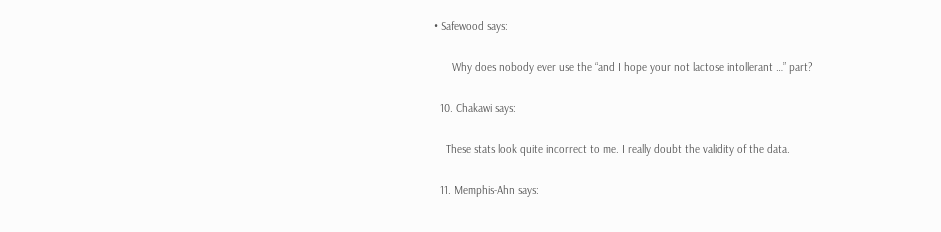• Safewood says:

      Why does nobody ever use the “and I hope your not lactose intollerant …” part?

  10. Chakawi says:

    These stats look quite incorrect to me. I really doubt the validity of the data.

  11. Memphis-Ahn says: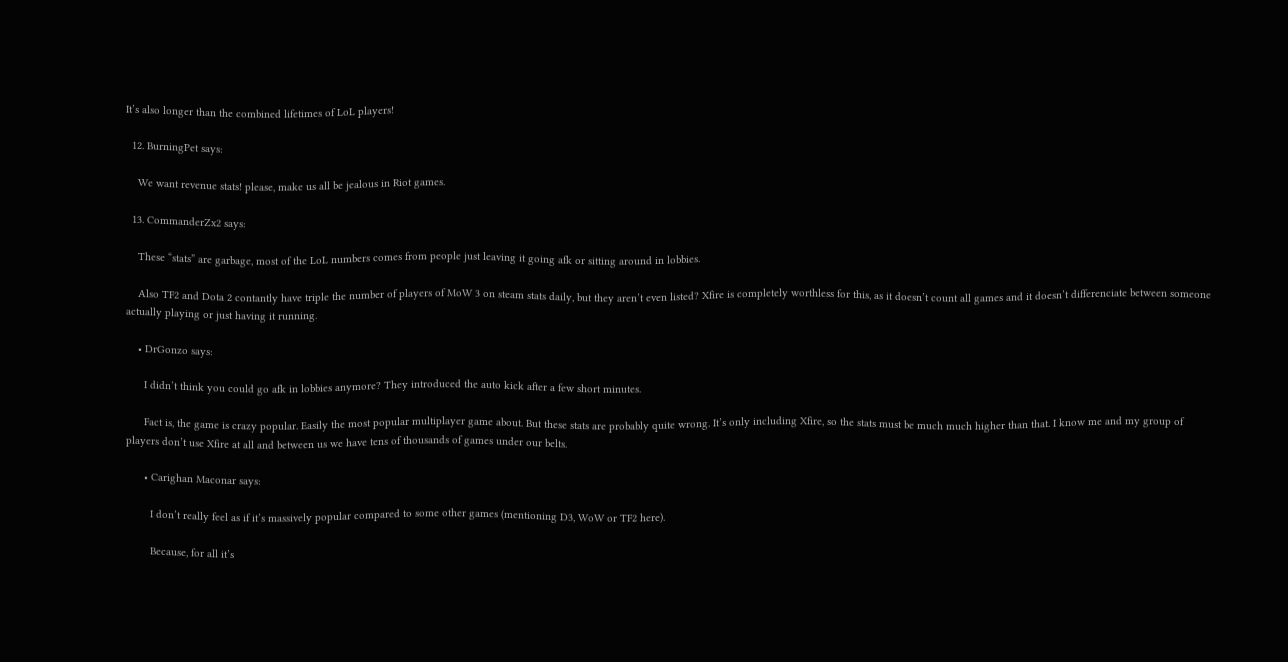It’s also longer than the combined lifetimes of LoL players!

  12. BurningPet says:

    We want revenue stats! please, make us all be jealous in Riot games.

  13. CommanderZx2 says:

    These “stats” are garbage, most of the LoL numbers comes from people just leaving it going afk or sitting around in lobbies.

    Also TF2 and Dota 2 contantly have triple the number of players of MoW 3 on steam stats daily, but they aren’t even listed? Xfire is completely worthless for this, as it doesn’t count all games and it doesn’t differenciate between someone actually playing or just having it running.

    • DrGonzo says:

      I didn’t think you could go afk in lobbies anymore? They introduced the auto kick after a few short minutes.

      Fact is, the game is crazy popular. Easily the most popular multiplayer game about. But these stats are probably quite wrong. It’s only including Xfire, so the stats must be much much higher than that. I know me and my group of players don’t use Xfire at all and between us we have tens of thousands of games under our belts.

      • Carighan Maconar says:

        I don’t really feel as if it’s massively popular compared to some other games (mentioning D3, WoW or TF2 here).

        Because, for all it’s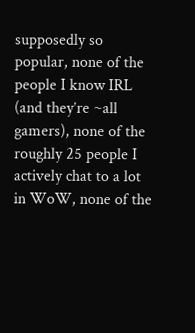supposedly so popular, none of the people I know IRL (and they’re ~all gamers), none of the roughly 25 people I actively chat to a lot in WoW, none of the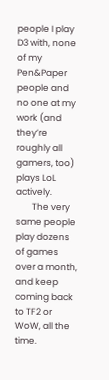people I play D3 with, none of my Pen&Paper people and no one at my work (and they’re roughly all gamers, too) plays LoL actively.
        The very same people play dozens of games over a month, and keep coming back to TF2 or WoW, all the time.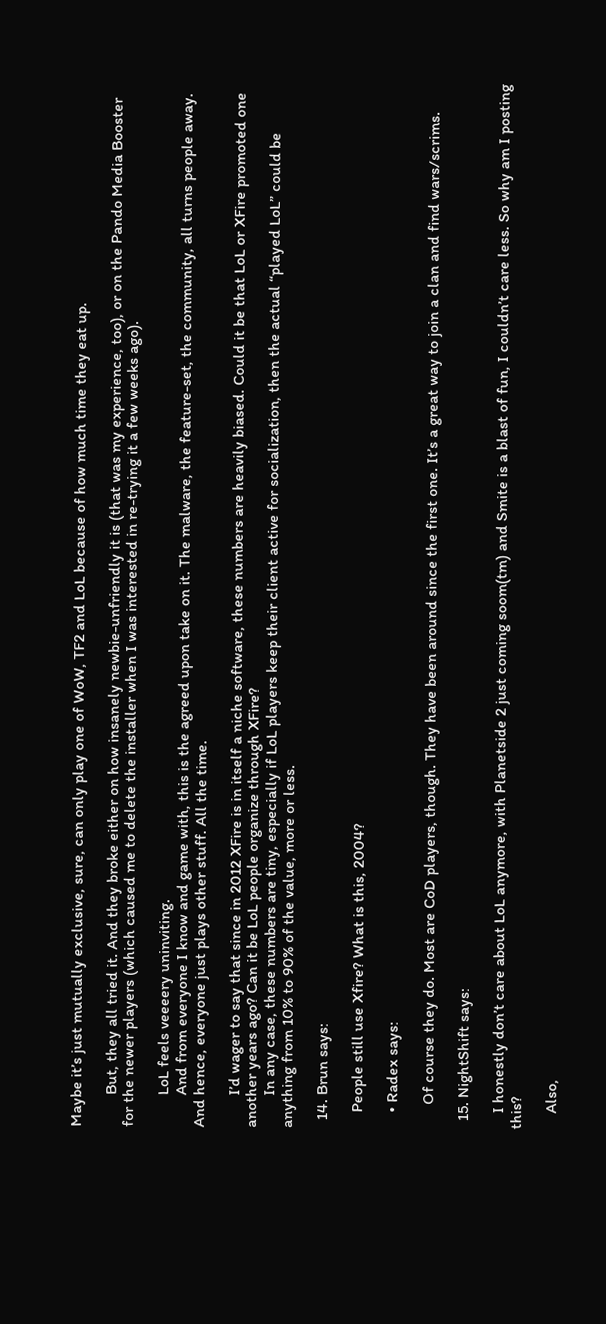Maybe it’s just mutually exclusive, sure, can only play one of WoW, TF2 and LoL because of how much time they eat up.

        But, they all tried it. And they broke either on how insanely newbie-unfriendly it is (that was my experience, too), or on the Pando Media Booster for the newer players (which caused me to delete the installer when I was interested in re-trying it a few weeks ago).

        LoL feels veeeery uninviting.
        And from everyone I know and game with, this is the agreed upon take on it. The malware, the feature-set, the community, all turns people away. And hence, everyone just plays other stuff. All the time.

        I’d wager to say that since in 2012 XFire is in itself a niche software, these numbers are heavily biased. Could it be that LoL or XFire promoted one another years ago? Can it be LoL people organize through XFire?
        In any case, these numbers are tiny, especially if LoL players keep their client active for socialization, then the actual “played LoL” could be anything from 10% to 90% of the value, more or less.

  14. Brun says:

    People still use Xfire? What is this, 2004?

    • Radex says:

      Of course they do. Most are CoD players, though. They have been around since the first one. It’s a great way to join a clan and find wars/scrims.

  15. NightShift says:

    I honestly don’t care about LoL anymore, with Planetside 2 just coming soom(tm) and Smite is a blast of fun, I couldn’t care less. So why am I posting this?

    Also,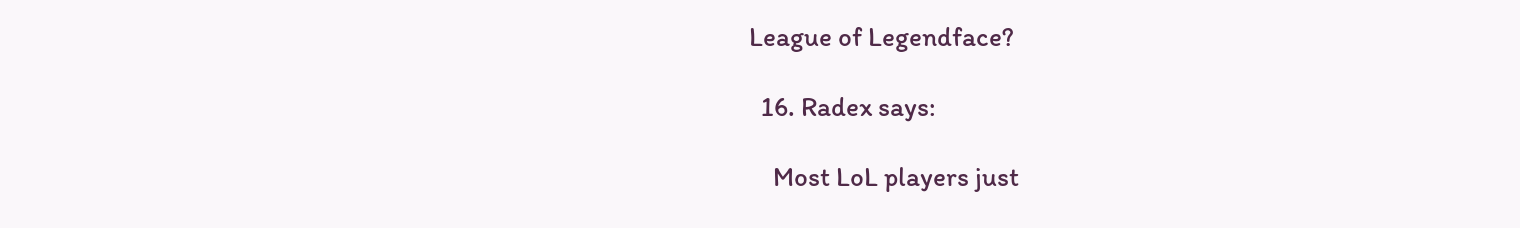League of Legendface?

  16. Radex says:

    Most LoL players just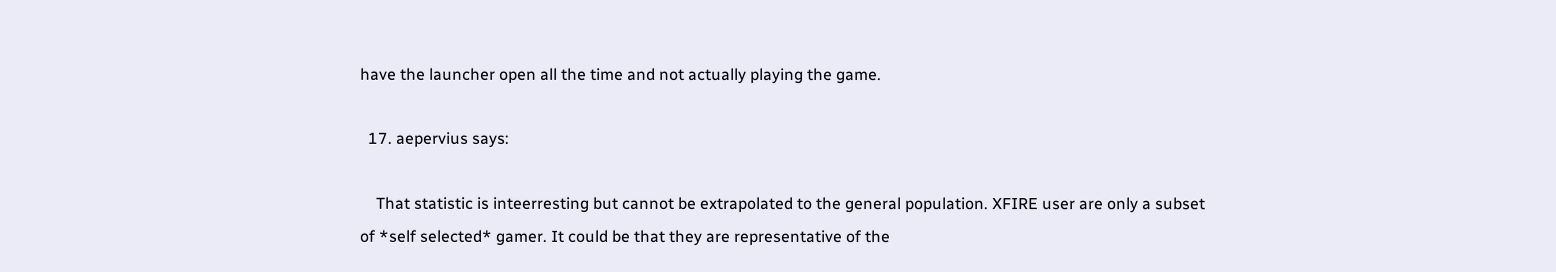have the launcher open all the time and not actually playing the game.

  17. aepervius says:

    That statistic is inteerresting but cannot be extrapolated to the general population. XFIRE user are only a subset of *self selected* gamer. It could be that they are representative of the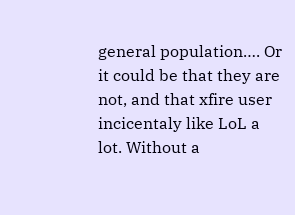general population…. Or it could be that they are not, and that xfire user incicentaly like LoL a lot. Without a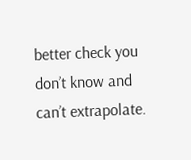better check you don’t know and can’t extrapolate.